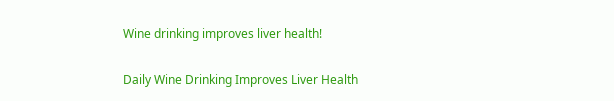Wine drinking improves liver health!

Daily Wine Drinking Improves Liver Health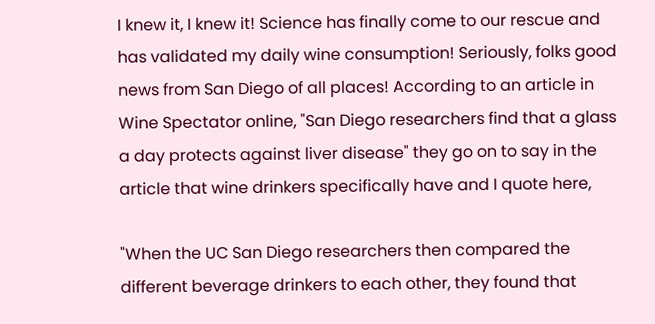I knew it, I knew it! Science has finally come to our rescue and has validated my daily wine consumption! Seriously, folks good news from San Diego of all places! According to an article in Wine Spectator online, "San Diego researchers find that a glass a day protects against liver disease" they go on to say in the article that wine drinkers specifically have and I quote here,

"When the UC San Diego researchers then compared the different beverage drinkers to each other, they found that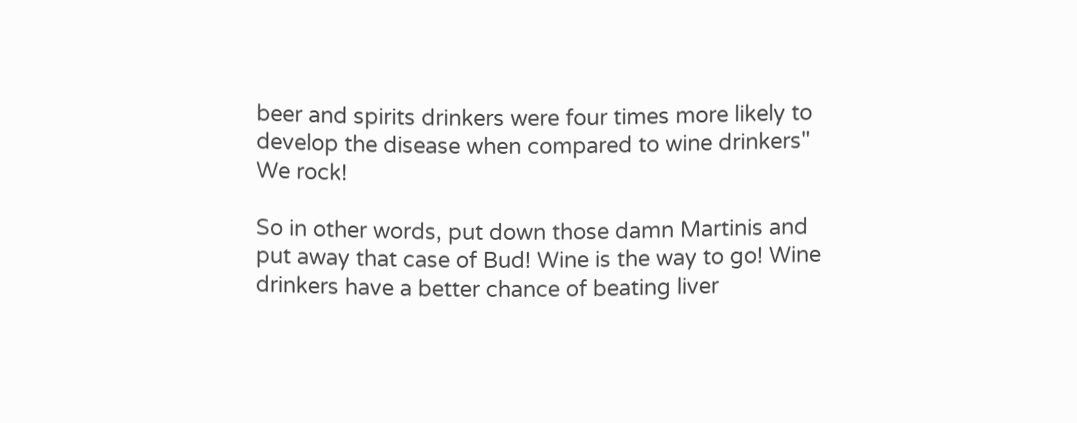beer and spirits drinkers were four times more likely to develop the disease when compared to wine drinkers" We rock!

So in other words, put down those damn Martinis and put away that case of Bud! Wine is the way to go! Wine drinkers have a better chance of beating liver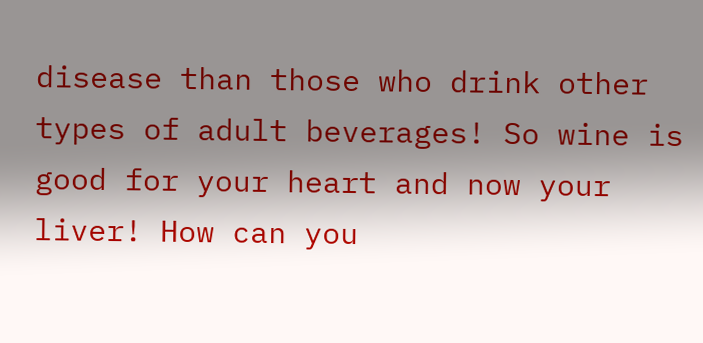disease than those who drink other types of adult beverages! So wine is good for your heart and now your liver! How can you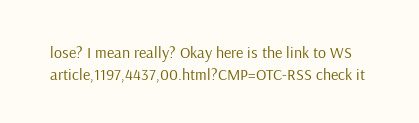lose? I mean really? Okay here is the link to WS article,1197,4437,00.html?CMP=OTC-RSS check it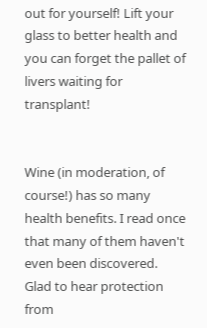out for yourself! Lift your glass to better health and you can forget the pallet of livers waiting for transplant!


Wine (in moderation, of course!) has so many health benefits. I read once that many of them haven't even been discovered. Glad to hear protection from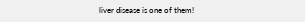liver disease is one of them!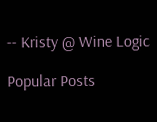-- Kristy @ Wine Logic

Popular Posts